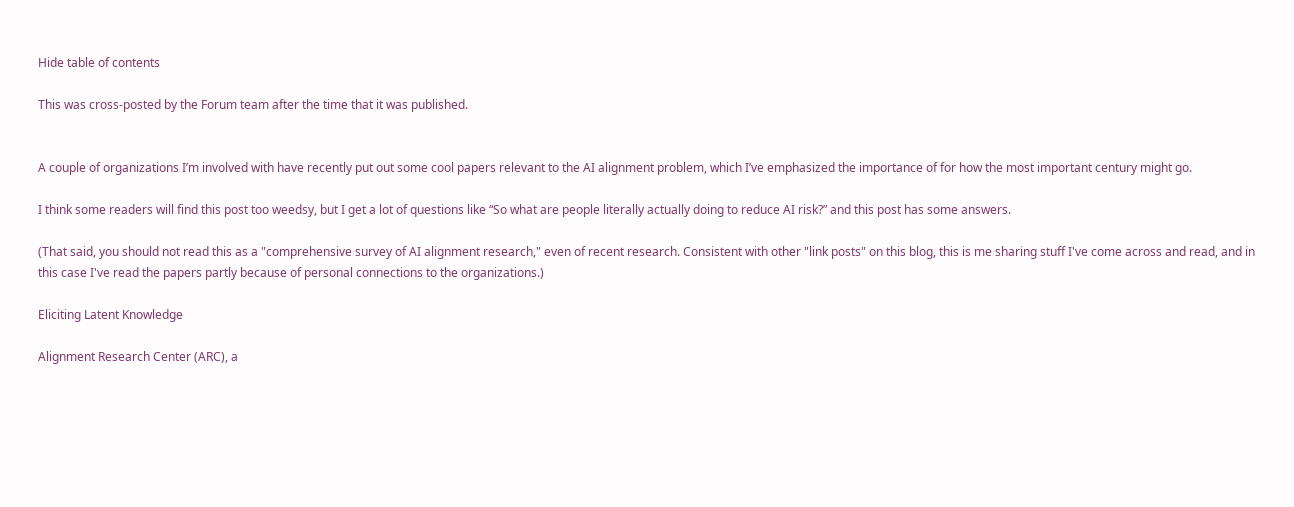Hide table of contents

This was cross-posted by the Forum team after the time that it was published.


A couple of organizations I’m involved with have recently put out some cool papers relevant to the AI alignment problem, which I’ve emphasized the importance of for how the most important century might go.

I think some readers will find this post too weedsy, but I get a lot of questions like “So what are people literally actually doing to reduce AI risk?” and this post has some answers.

(That said, you should not read this as a "comprehensive survey of AI alignment research," even of recent research. Consistent with other "link posts" on this blog, this is me sharing stuff I've come across and read, and in this case I've read the papers partly because of personal connections to the organizations.)

Eliciting Latent Knowledge

Alignment Research Center (ARC), a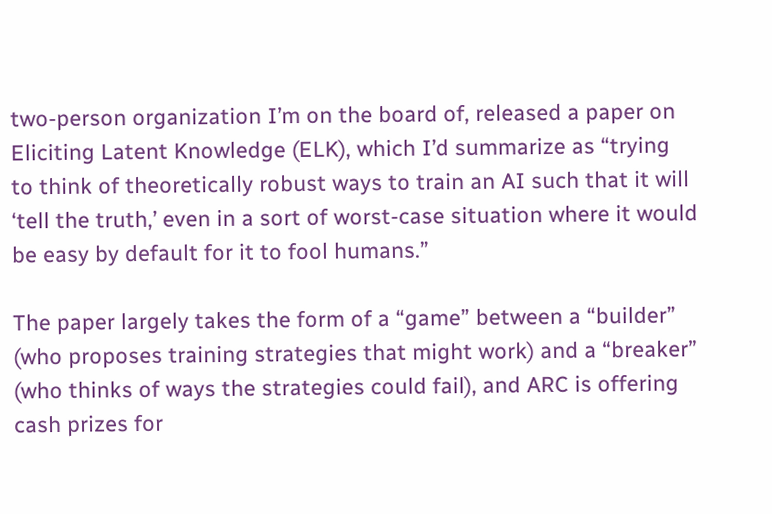two-person organization I’m on the board of, released a paper on Eliciting Latent Knowledge (ELK), which I’d summarize as “trying to think of theoretically robust ways to train an AI such that it will ‘tell the truth,’ even in a sort of worst-case situation where it would be easy by default for it to fool humans.”

The paper largely takes the form of a “game” between a “builder” (who proposes training strategies that might work) and a “breaker” (who thinks of ways the strategies could fail), and ARC is offering cash prizes for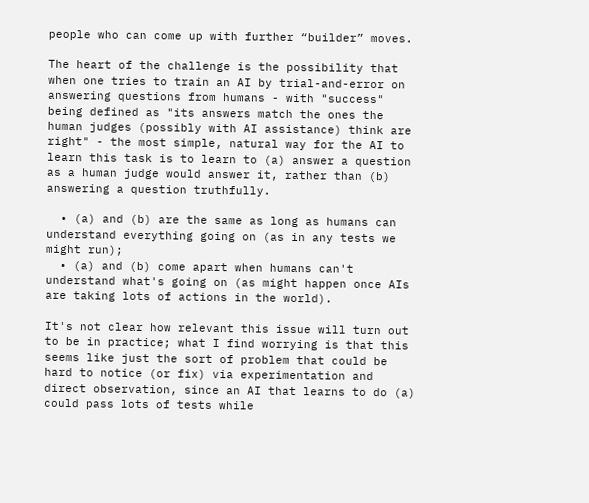people who can come up with further “builder” moves.

The heart of the challenge is the possibility that when one tries to train an AI by trial-and-error on answering questions from humans - with "success" being defined as "its answers match the ones the human judges (possibly with AI assistance) think are right" - the most simple, natural way for the AI to learn this task is to learn to (a) answer a question as a human judge would answer it, rather than (b) answering a question truthfully.

  • (a) and (b) are the same as long as humans can understand everything going on (as in any tests we might run);
  • (a) and (b) come apart when humans can't understand what's going on (as might happen once AIs are taking lots of actions in the world).

It's not clear how relevant this issue will turn out to be in practice; what I find worrying is that this seems like just the sort of problem that could be hard to notice (or fix) via experimentation and direct observation, since an AI that learns to do (a) could pass lots of tests while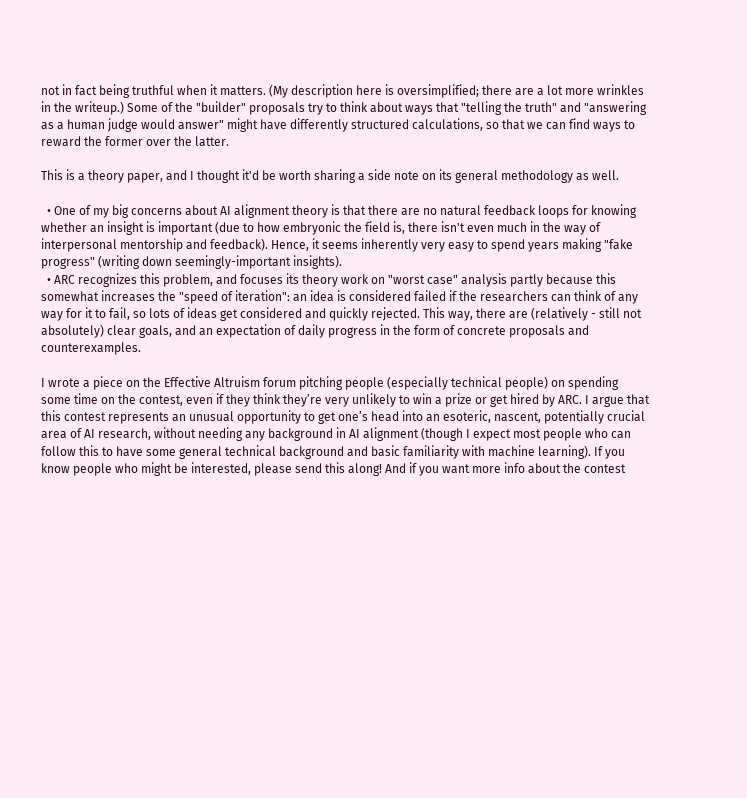not in fact being truthful when it matters. (My description here is oversimplified; there are a lot more wrinkles in the writeup.) Some of the "builder" proposals try to think about ways that "telling the truth" and "answering as a human judge would answer" might have differently structured calculations, so that we can find ways to reward the former over the latter.

This is a theory paper, and I thought it'd be worth sharing a side note on its general methodology as well.

  • One of my big concerns about AI alignment theory is that there are no natural feedback loops for knowing whether an insight is important (due to how embryonic the field is, there isn't even much in the way of interpersonal mentorship and feedback). Hence, it seems inherently very easy to spend years making "fake progress" (writing down seemingly-important insights).
  • ARC recognizes this problem, and focuses its theory work on "worst case" analysis partly because this somewhat increases the "speed of iteration": an idea is considered failed if the researchers can think of any way for it to fail, so lots of ideas get considered and quickly rejected. This way, there are (relatively - still not absolutely) clear goals, and an expectation of daily progress in the form of concrete proposals and counterexamples.

I wrote a piece on the Effective Altruism forum pitching people (especially technical people) on spending some time on the contest, even if they think they’re very unlikely to win a prize or get hired by ARC. I argue that this contest represents an unusual opportunity to get one’s head into an esoteric, nascent, potentially crucial area of AI research, without needing any background in AI alignment (though I expect most people who can follow this to have some general technical background and basic familiarity with machine learning). If you know people who might be interested, please send this along! And if you want more info about the contest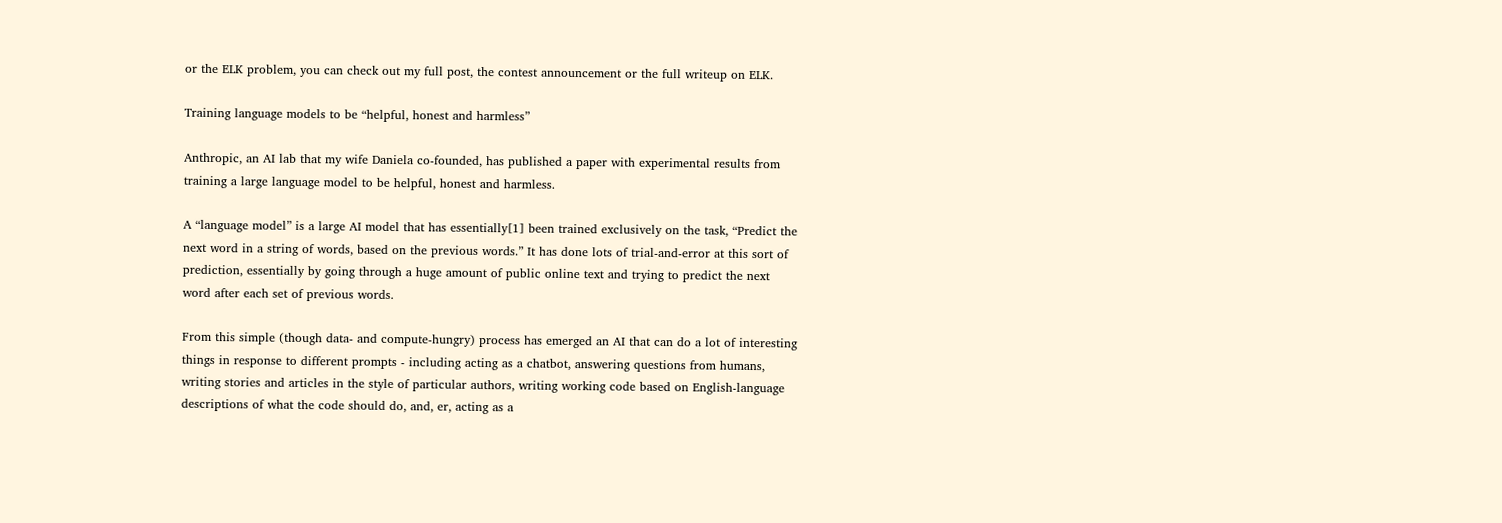or the ELK problem, you can check out my full post, the contest announcement or the full writeup on ELK.

Training language models to be “helpful, honest and harmless”

Anthropic, an AI lab that my wife Daniela co-founded, has published a paper with experimental results from training a large language model to be helpful, honest and harmless.

A “language model” is a large AI model that has essentially[1] been trained exclusively on the task, “Predict the next word in a string of words, based on the previous words.” It has done lots of trial-and-error at this sort of prediction, essentially by going through a huge amount of public online text and trying to predict the next word after each set of previous words.

From this simple (though data- and compute-hungry) process has emerged an AI that can do a lot of interesting things in response to different prompts - including acting as a chatbot, answering questions from humans, writing stories and articles in the style of particular authors, writing working code based on English-language descriptions of what the code should do, and, er, acting as a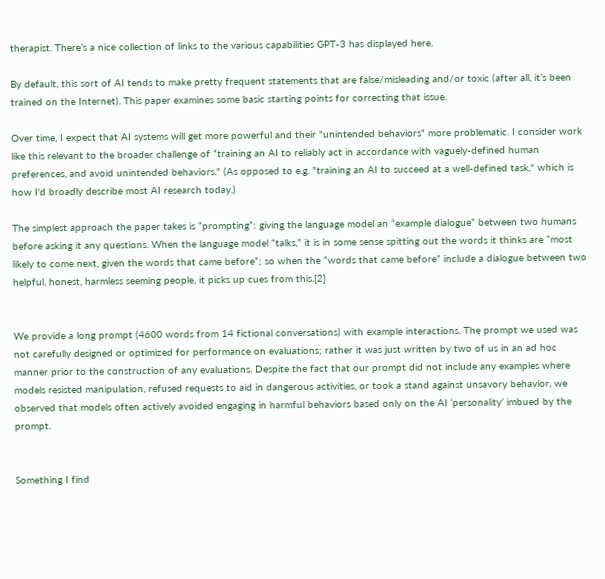therapist. There’s a nice collection of links to the various capabilities GPT-3 has displayed here.

By default, this sort of AI tends to make pretty frequent statements that are false/misleading and/or toxic (after all, it’s been trained on the Internet). This paper examines some basic starting points for correcting that issue.

Over time, I expect that AI systems will get more powerful and their "unintended behaviors" more problematic. I consider work like this relevant to the broader challenge of “training an AI to reliably act in accordance with vaguely-defined human preferences, and avoid unintended behaviors." (As opposed to e.g. "training an AI to succeed at a well-defined task," which is how I'd broadly describe most AI research today.)

The simplest approach the paper takes is “prompting”: giving the language model an “example dialogue” between two humans before asking it any questions. When the language model “talks,” it is in some sense spitting out the words it thinks are “most likely to come next, given the words that came before”; so when the “words that came before” include a dialogue between two helpful, honest, harmless seeming people, it picks up cues from this.[2]


We provide a long prompt (4600 words from 14 fictional conversations) with example interactions. The prompt we used was not carefully designed or optimized for performance on evaluations; rather it was just written by two of us in an ad hoc manner prior to the construction of any evaluations. Despite the fact that our prompt did not include any examples where models resisted manipulation, refused requests to aid in dangerous activities, or took a stand against unsavory behavior, we observed that models often actively avoided engaging in harmful behaviors based only on the AI ‘personality’ imbued by the prompt.


Something I find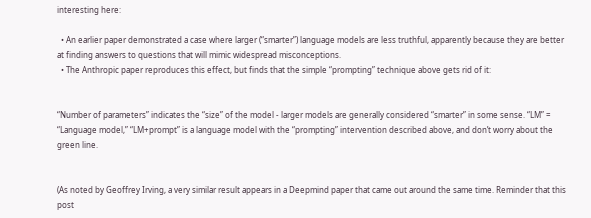interesting here:

  • An earlier paper demonstrated a case where larger (“smarter”) language models are less truthful, apparently because they are better at finding answers to questions that will mimic widespread misconceptions.
  • The Anthropic paper reproduces this effect, but finds that the simple “prompting” technique above gets rid of it:


“Number of parameters” indicates the “size” of the model - larger models are generally considered “smarter” in some sense. “LM” = “Language model,” “LM+prompt” is a language model with the “prompting” intervention described above, and don’t worry about the green line.


(As noted by Geoffrey Irving, a very similar result appears in a Deepmind paper that came out around the same time. Reminder that this post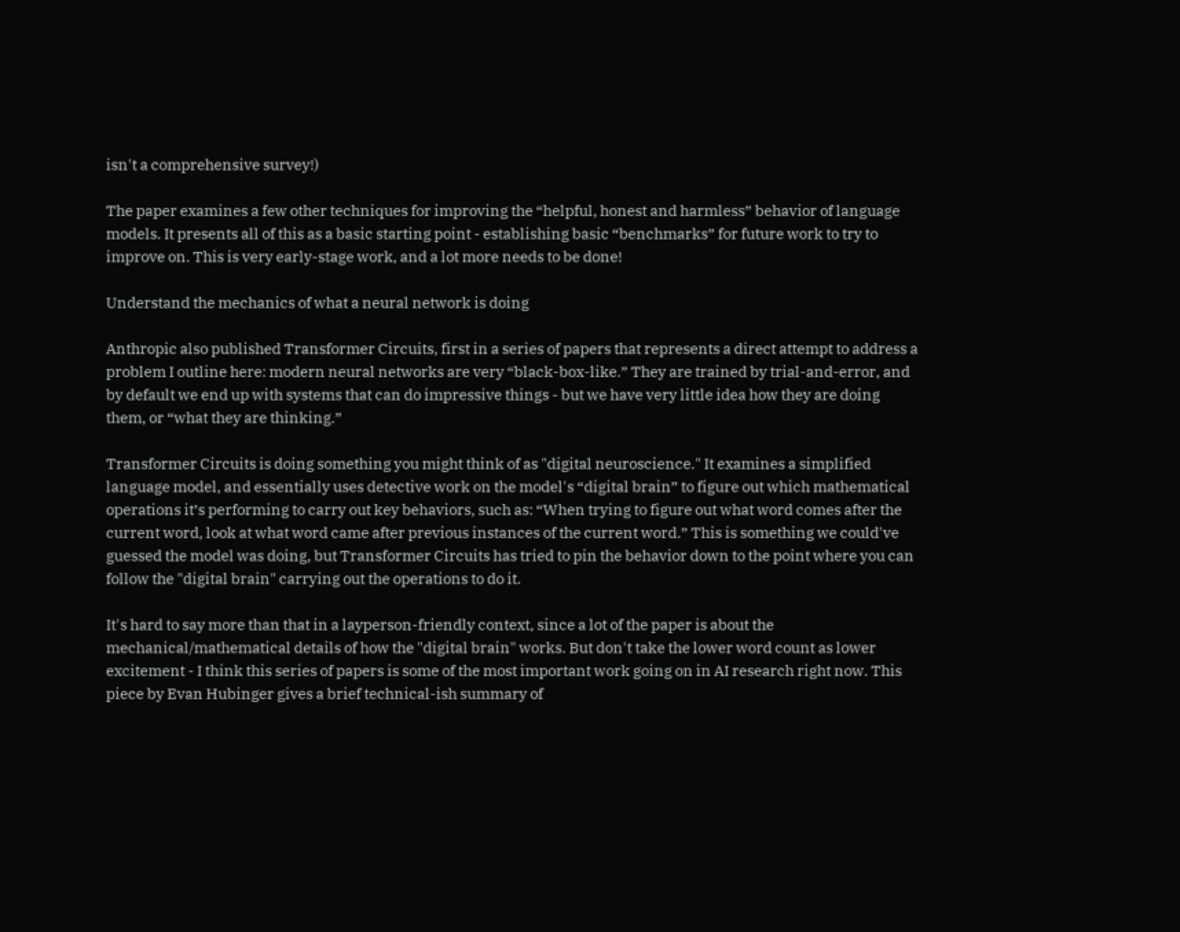isn't a comprehensive survey!)

The paper examines a few other techniques for improving the “helpful, honest and harmless” behavior of language models. It presents all of this as a basic starting point - establishing basic “benchmarks” for future work to try to improve on. This is very early-stage work, and a lot more needs to be done!

Understand the mechanics of what a neural network is doing

Anthropic also published Transformer Circuits, first in a series of papers that represents a direct attempt to address a problem I outline here: modern neural networks are very “black-box-like.” They are trained by trial-and-error, and by default we end up with systems that can do impressive things - but we have very little idea how they are doing them, or “what they are thinking.”

Transformer Circuits is doing something you might think of as "digital neuroscience." It examines a simplified language model, and essentially uses detective work on the model's “digital brain” to figure out which mathematical operations it’s performing to carry out key behaviors, such as: “When trying to figure out what word comes after the current word, look at what word came after previous instances of the current word.” This is something we could've guessed the model was doing, but Transformer Circuits has tried to pin the behavior down to the point where you can follow the "digital brain" carrying out the operations to do it.

It's hard to say more than that in a layperson-friendly context, since a lot of the paper is about the mechanical/mathematical details of how the "digital brain" works. But don't take the lower word count as lower excitement - I think this series of papers is some of the most important work going on in AI research right now. This piece by Evan Hubinger gives a brief technical-ish summary of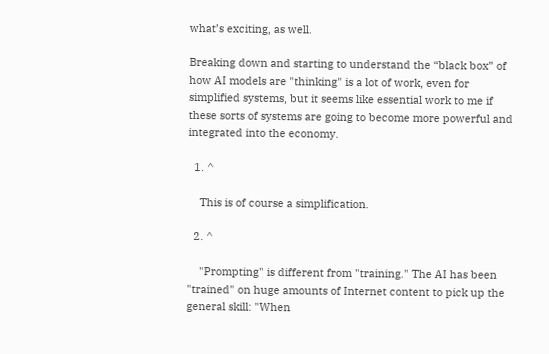what’s exciting, as well.

Breaking down and starting to understand the “black box” of how AI models are "thinking" is a lot of work, even for simplified systems, but it seems like essential work to me if these sorts of systems are going to become more powerful and integrated into the economy.

  1. ^

    This is of course a simplification.

  2. ^

    "Prompting" is different from "training." The AI has been "trained" on huge amounts of Internet content to pick up the general skill: "When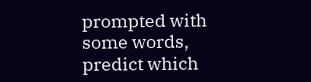prompted with some words, predict which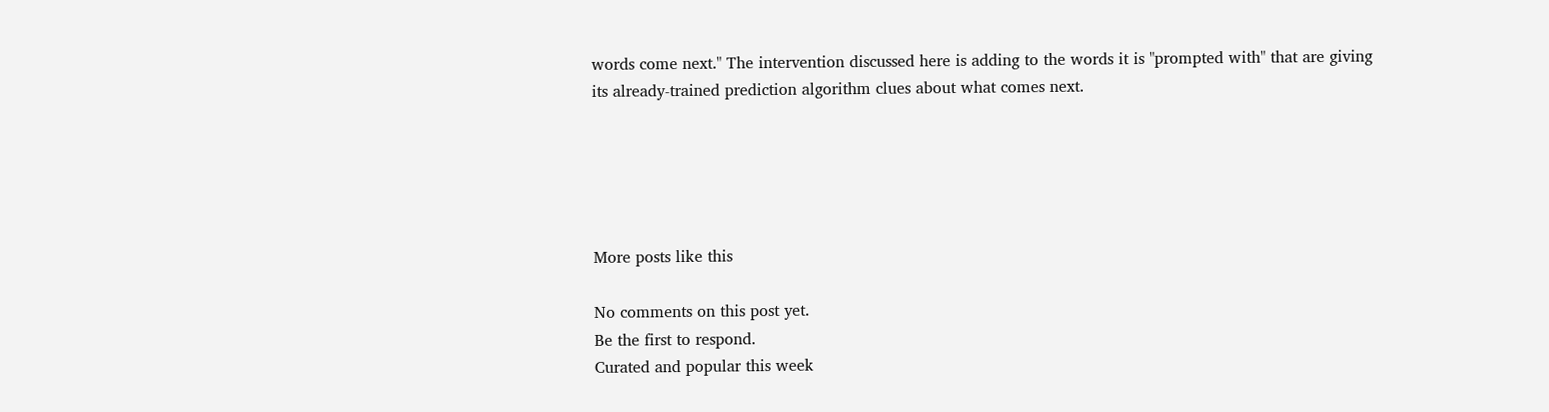words come next." The intervention discussed here is adding to the words it is "prompted with" that are giving its already-trained prediction algorithm clues about what comes next.





More posts like this

No comments on this post yet.
Be the first to respond.
Curated and popular this week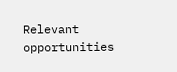Relevant opportunities